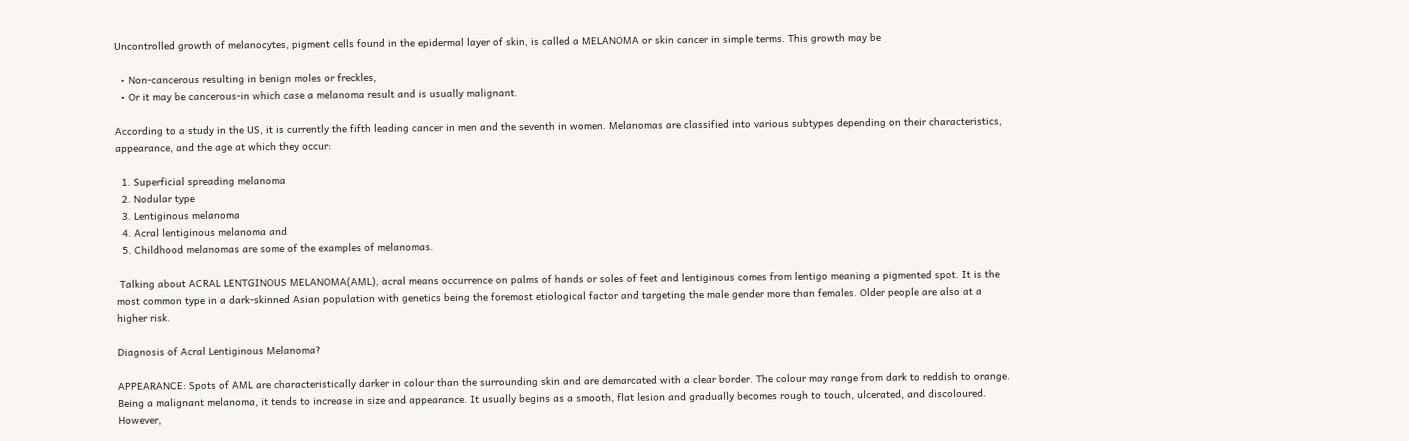Uncontrolled growth of melanocytes, pigment cells found in the epidermal layer of skin, is called a MELANOMA or skin cancer in simple terms. This growth may be

  • Non-cancerous resulting in benign moles or freckles,
  • Or it may be cancerous-in which case a melanoma result and is usually malignant.

According to a study in the US, it is currently the fifth leading cancer in men and the seventh in women. Melanomas are classified into various subtypes depending on their characteristics, appearance, and the age at which they occur:

  1. Superficial spreading melanoma
  2. Nodular type
  3. Lentiginous melanoma
  4. Acral lentiginous melanoma and
  5. Childhood melanomas are some of the examples of melanomas.

 Talking about ACRAL LENTGINOUS MELANOMA(AML), acral means occurrence on palms of hands or soles of feet and lentiginous comes from lentigo meaning a pigmented spot. It is the most common type in a dark-skinned Asian population with genetics being the foremost etiological factor and targeting the male gender more than females. Older people are also at a higher risk.

Diagnosis of Acral Lentiginous Melanoma?

APPEARANCE: Spots of AML are characteristically darker in colour than the surrounding skin and are demarcated with a clear border. The colour may range from dark to reddish to orange. Being a malignant melanoma, it tends to increase in size and appearance. It usually begins as a smooth, flat lesion and gradually becomes rough to touch, ulcerated, and discoloured. However,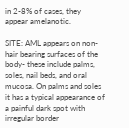in 2-8% of cases, they appear amelanotic.

SITE: AML appears on non-hair bearing surfaces of the body- these include palms, soles, nail beds, and oral mucosa. On palms and soles it has a typical appearance of a painful dark spot with irregular border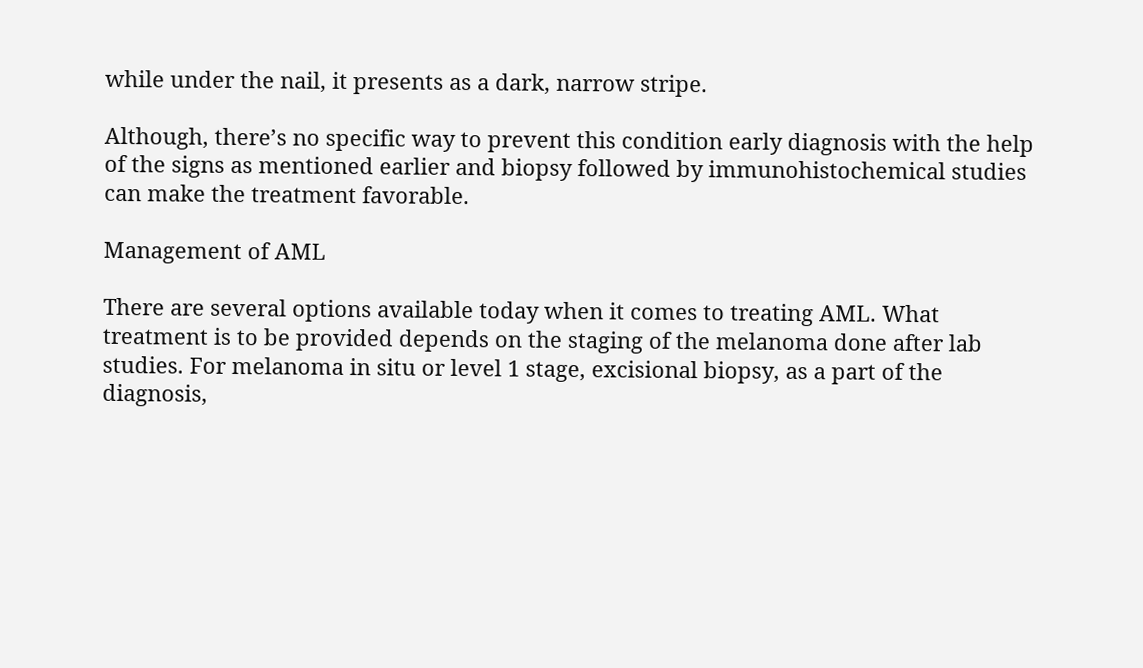while under the nail, it presents as a dark, narrow stripe.

Although, there’s no specific way to prevent this condition early diagnosis with the help of the signs as mentioned earlier and biopsy followed by immunohistochemical studies can make the treatment favorable.

Management of AML

There are several options available today when it comes to treating AML. What treatment is to be provided depends on the staging of the melanoma done after lab studies. For melanoma in situ or level 1 stage, excisional biopsy, as a part of the diagnosis,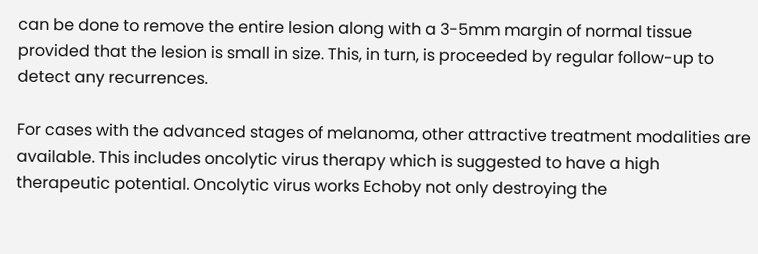can be done to remove the entire lesion along with a 3-5mm margin of normal tissue provided that the lesion is small in size. This, in turn, is proceeded by regular follow-up to detect any recurrences.

For cases with the advanced stages of melanoma, other attractive treatment modalities are available. This includes oncolytic virus therapy which is suggested to have a high therapeutic potential. Oncolytic virus works Echoby not only destroying the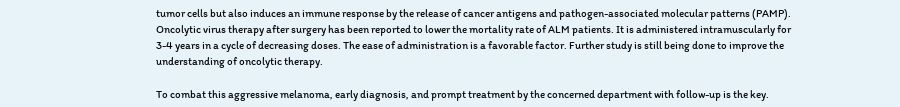tumor cells but also induces an immune response by the release of cancer antigens and pathogen-associated molecular patterns (PAMP). Oncolytic virus therapy after surgery has been reported to lower the mortality rate of ALM patients. It is administered intramuscularly for 3-4 years in a cycle of decreasing doses. The ease of administration is a favorable factor. Further study is still being done to improve the understanding of oncolytic therapy.

To combat this aggressive melanoma, early diagnosis, and prompt treatment by the concerned department with follow-up is the key.